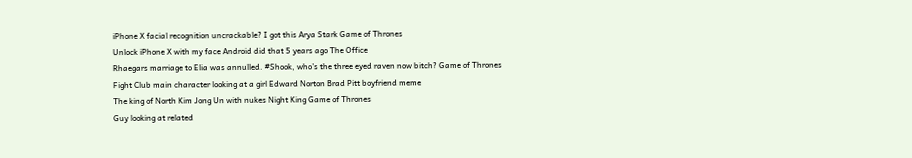iPhone X facial recognition uncrackable? I got this Arya Stark Game of Thrones
Unlock iPhone X with my face Android did that 5 years ago The Office
Rhaegars marriage to Elia was annulled. #Shook, who’s the three eyed raven now bitch? Game of Thrones
Fight Club main character looking at a girl Edward Norton Brad Pitt boyfriend meme
The king of North Kim Jong Un with nukes Night King Game of Thrones
Guy looking at related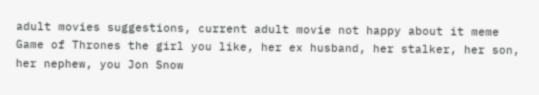adult movies suggestions, current adult movie not happy about it meme
Game of Thrones the girl you like, her ex husband, her stalker, her son, her nephew, you Jon Snow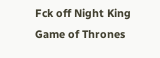Fck off Night King Game of Thrones